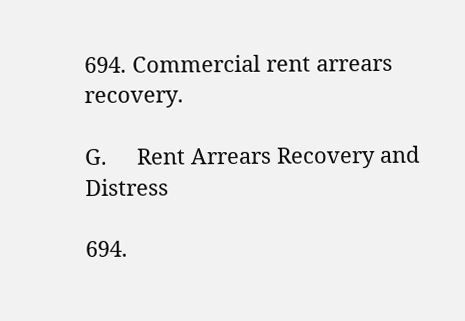694. Commercial rent arrears recovery.

G.     Rent Arrears Recovery and Distress

694.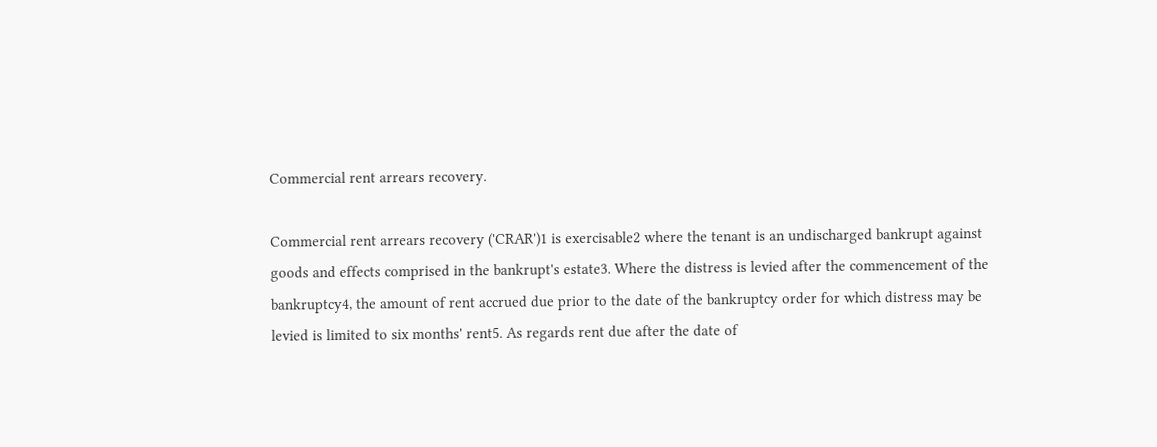Commercial rent arrears recovery.

Commercial rent arrears recovery ('CRAR')1 is exercisable2 where the tenant is an undischarged bankrupt against goods and effects comprised in the bankrupt's estate3. Where the distress is levied after the commencement of the bankruptcy4, the amount of rent accrued due prior to the date of the bankruptcy order for which distress may be levied is limited to six months' rent5. As regards rent due after the date of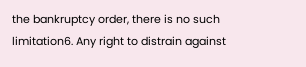the bankruptcy order, there is no such limitation6. Any right to distrain against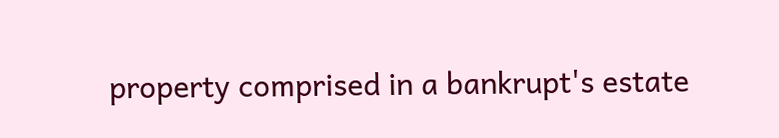property comprised in a bankrupt's estate